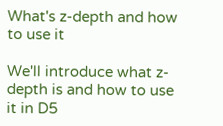What's z-depth and how to use it

We'll introduce what z-depth is and how to use it in D5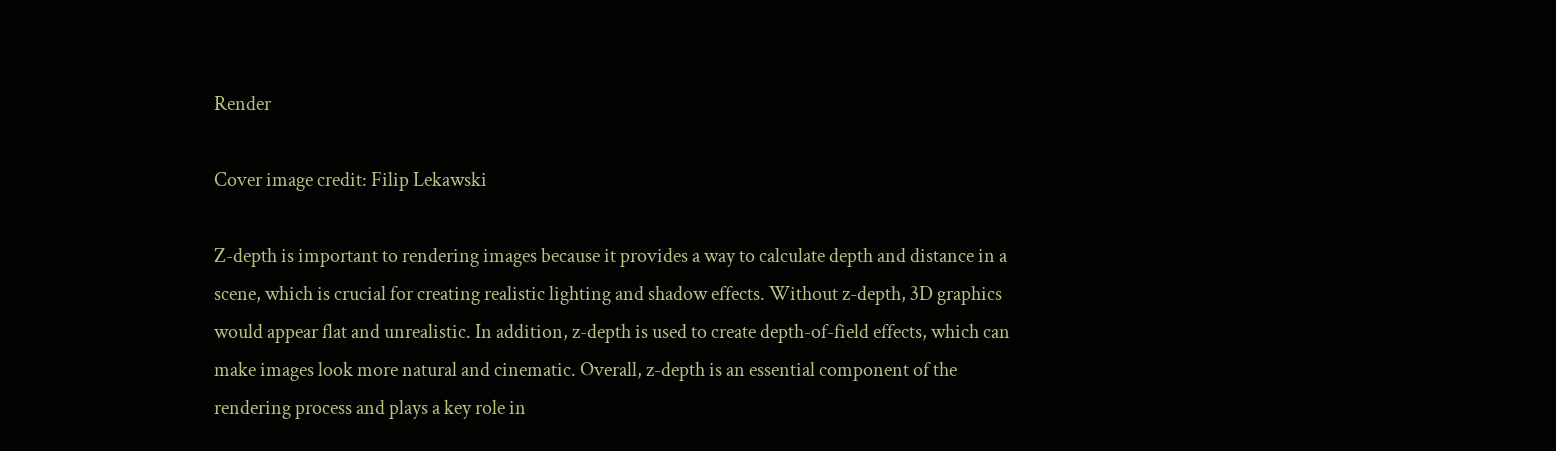Render

Cover image credit: Filip Lekawski

Z-depth is important to rendering images because it provides a way to calculate depth and distance in a scene, which is crucial for creating realistic lighting and shadow effects. Without z-depth, 3D graphics would appear flat and unrealistic. In addition, z-depth is used to create depth-of-field effects, which can make images look more natural and cinematic. Overall, z-depth is an essential component of the rendering process and plays a key role in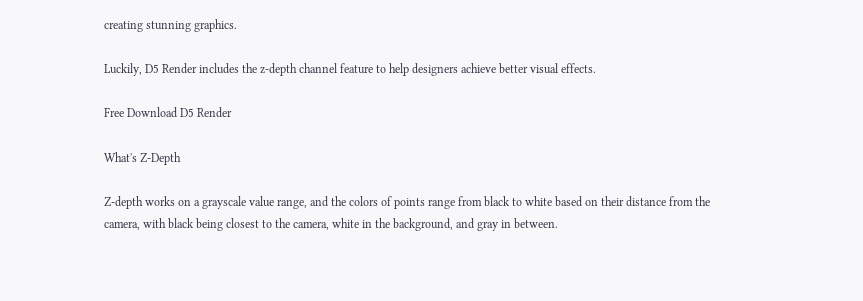creating stunning graphics.

Luckily, D5 Render includes the z-depth channel feature to help designers achieve better visual effects.

Free Download D5 Render

What's Z-Depth

Z-depth works on a grayscale value range, and the colors of points range from black to white based on their distance from the camera, with black being closest to the camera, white in the background, and gray in between.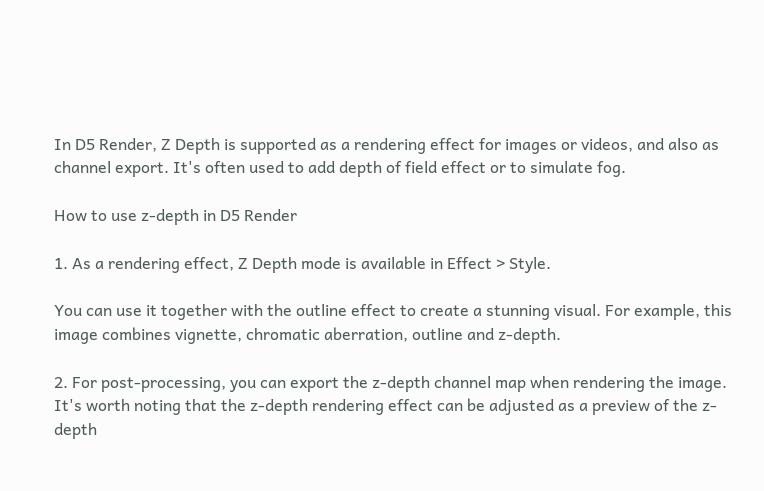In D5 Render, Z Depth is supported as a rendering effect for images or videos, and also as channel export. It's often used to add depth of field effect or to simulate fog.

How to use z-depth in D5 Render

1. As a rendering effect, Z Depth mode is available in Effect > Style.

You can use it together with the outline effect to create a stunning visual. For example, this image combines vignette, chromatic aberration, outline and z-depth.

2. For post-processing, you can export the z-depth channel map when rendering the image. It's worth noting that the z-depth rendering effect can be adjusted as a preview of the z-depth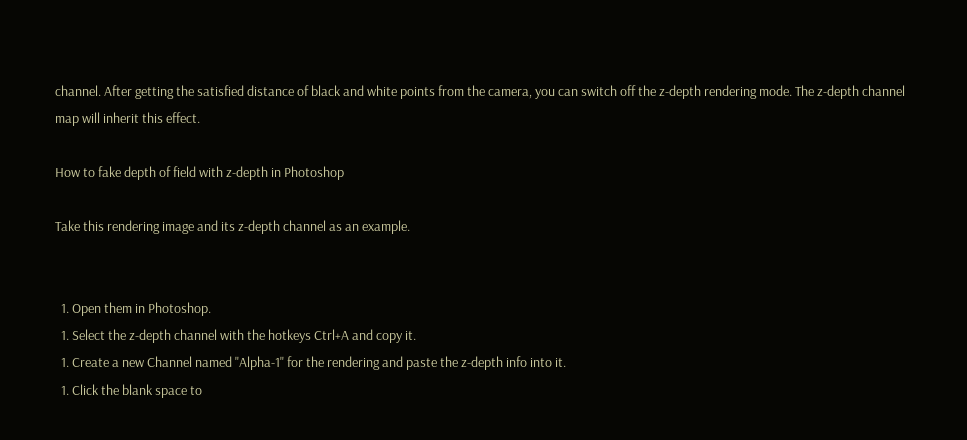channel. After getting the satisfied distance of black and white points from the camera, you can switch off the z-depth rendering mode. The z-depth channel map will inherit this effect.

How to fake depth of field with z-depth in Photoshop

Take this rendering image and its z-depth channel as an example.


  1. Open them in Photoshop.
  1. Select the z-depth channel with the hotkeys Ctrl+A and copy it.
  1. Create a new Channel named "Alpha-1" for the rendering and paste the z-depth info into it.
  1. Click the blank space to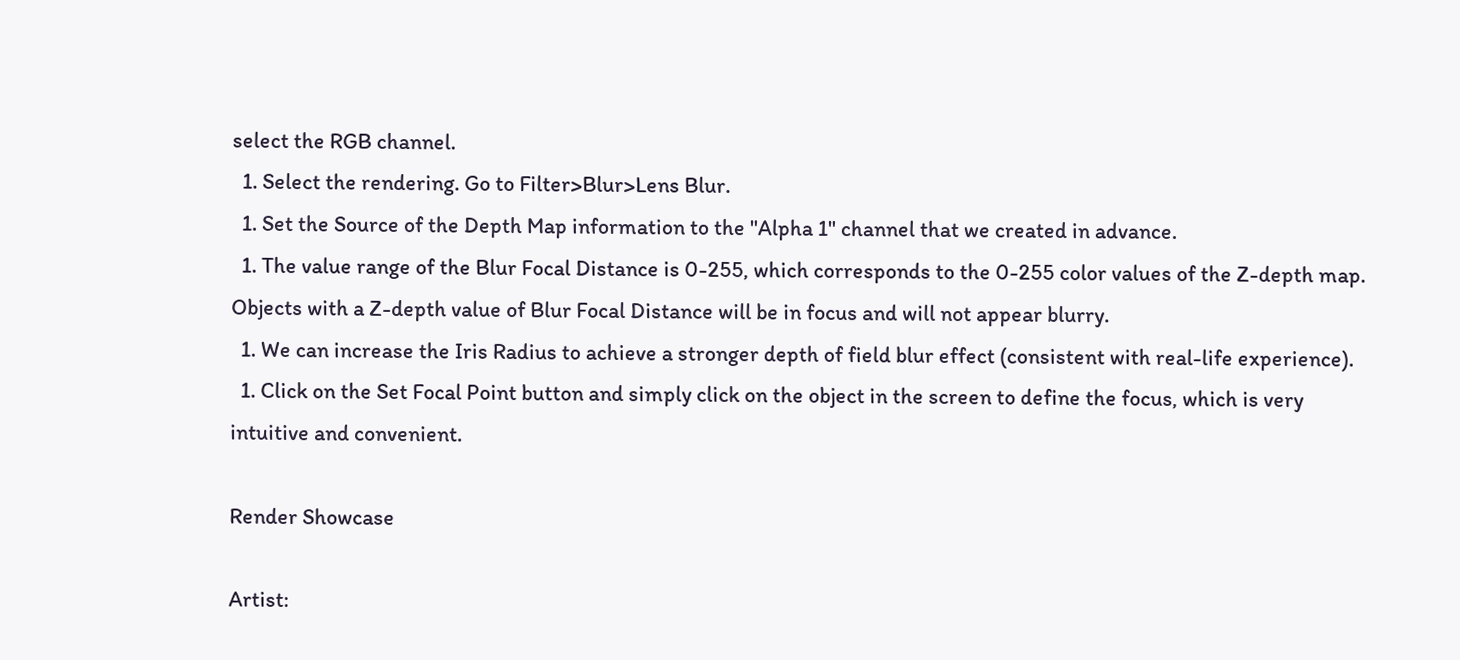select the RGB channel.
  1. Select the rendering. Go to Filter>Blur>Lens Blur.
  1. Set the Source of the Depth Map information to the "Alpha 1" channel that we created in advance.
  1. The value range of the Blur Focal Distance is 0-255, which corresponds to the 0-255 color values of the Z-depth map. Objects with a Z-depth value of Blur Focal Distance will be in focus and will not appear blurry.
  1. We can increase the Iris Radius to achieve a stronger depth of field blur effect (consistent with real-life experience).
  1. Click on the Set Focal Point button and simply click on the object in the screen to define the focus, which is very intuitive and convenient.

Render Showcase

Artist: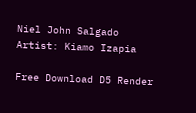Niel John Salgado
Artist: Kiamo Izapia

Free Download D5 Render